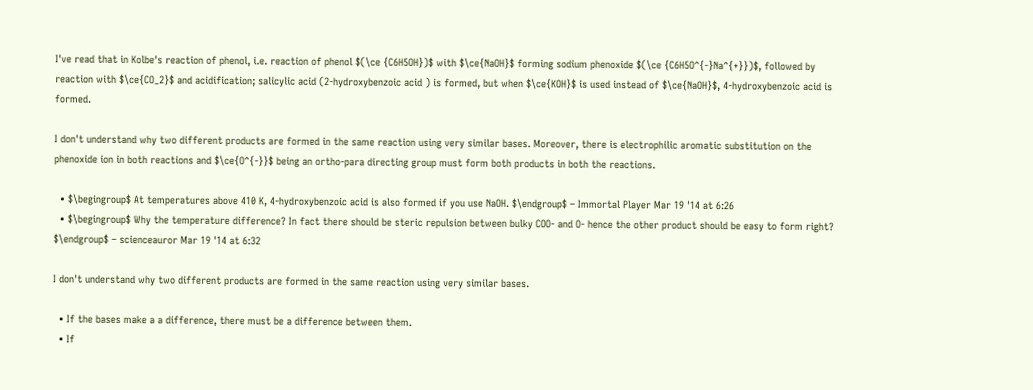I've read that in Kolbe's reaction of phenol, i.e. reaction of phenol $(\ce {C6H5OH})$ with $\ce{NaOH}$ forming sodium phenoxide $(\ce {C6H5O^{-}Na^{+}})$, followed by reaction with $\ce{CO_2}$ and acidification; salicylic acid (2-hydroxybenzoic acid ) is formed, but when $\ce{KOH}$ is used instead of $\ce{NaOH}$, 4-hydroxybenzoic acid is formed.

I don't understand why two different products are formed in the same reaction using very similar bases. Moreover, there is electrophilic aromatic substitution on the phenoxide ion in both reactions and $\ce{O^{-}}$ being an ortho-para directing group must form both products in both the reactions.

  • $\begingroup$ At temperatures above 410 K, 4-hydroxybenzoic acid is also formed if you use NaOH. $\endgroup$ – Immortal Player Mar 19 '14 at 6:26
  • $\begingroup$ Why the temperature difference? In fact there should be steric repulsion between bulky COO- and O- hence the other product should be easy to form right? $\endgroup$ – scienceauror Mar 19 '14 at 6:32

I don't understand why two different products are formed in the same reaction using very similar bases.

  • If the bases make a a difference, there must be a difference between them.
  • If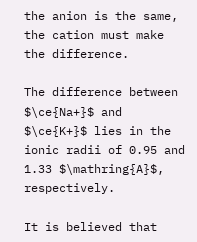the anion is the same, the cation must make the difference.

The difference between $\ce{Na+}$ and $\ce{K+}$ lies in the ionic radii of 0.95 and 1.33 $\mathring{A}$, respectively.

It is believed that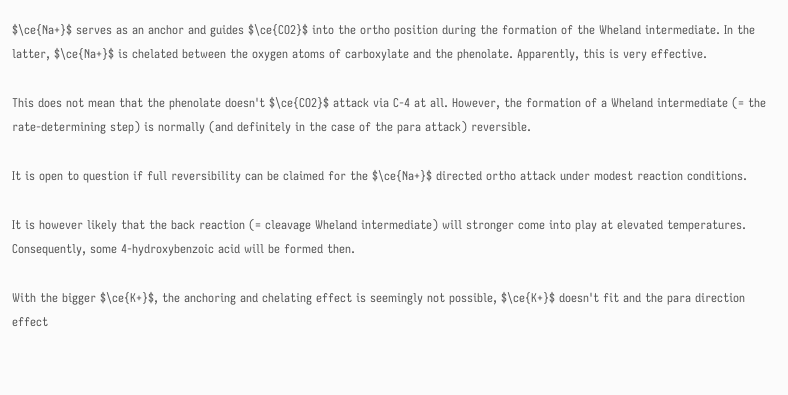$\ce{Na+}$ serves as an anchor and guides $\ce{CO2}$ into the ortho position during the formation of the Wheland intermediate. In the latter, $\ce{Na+}$ is chelated between the oxygen atoms of carboxylate and the phenolate. Apparently, this is very effective.

This does not mean that the phenolate doesn't $\ce{CO2}$ attack via C-4 at all. However, the formation of a Wheland intermediate (= the rate-determining step) is normally (and definitely in the case of the para attack) reversible.

It is open to question if full reversibility can be claimed for the $\ce{Na+}$ directed ortho attack under modest reaction conditions.

It is however likely that the back reaction (= cleavage Wheland intermediate) will stronger come into play at elevated temperatures. Consequently, some 4-hydroxybenzoic acid will be formed then.

With the bigger $\ce{K+}$, the anchoring and chelating effect is seemingly not possible, $\ce{K+}$ doesn't fit and the para direction effect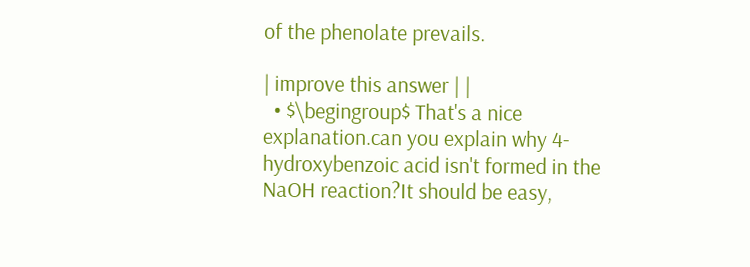of the phenolate prevails.

| improve this answer | |
  • $\begingroup$ That's a nice explanation.can you explain why 4-hydroxybenzoic acid isn't formed in the NaOH reaction?It should be easy,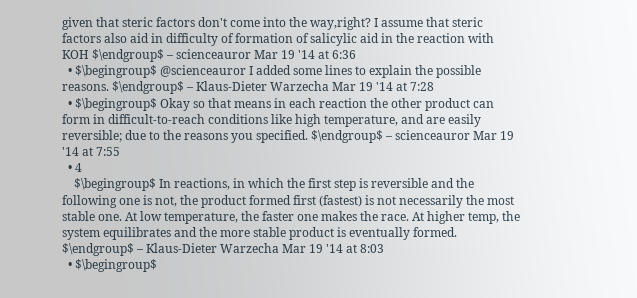given that steric factors don't come into the way,right? I assume that steric factors also aid in difficulty of formation of salicylic aid in the reaction with KOH $\endgroup$ – scienceauror Mar 19 '14 at 6:36
  • $\begingroup$ @scienceauror I added some lines to explain the possible reasons. $\endgroup$ – Klaus-Dieter Warzecha Mar 19 '14 at 7:28
  • $\begingroup$ Okay so that means in each reaction the other product can form in difficult-to-reach conditions like high temperature, and are easily reversible; due to the reasons you specified. $\endgroup$ – scienceauror Mar 19 '14 at 7:55
  • 4
    $\begingroup$ In reactions, in which the first step is reversible and the following one is not, the product formed first (fastest) is not necessarily the most stable one. At low temperature, the faster one makes the race. At higher temp, the system equilibrates and the more stable product is eventually formed. $\endgroup$ – Klaus-Dieter Warzecha Mar 19 '14 at 8:03
  • $\begingroup$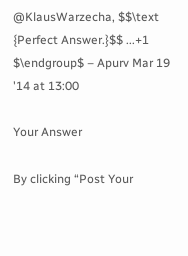@KlausWarzecha, $$\text {Perfect Answer.}$$ ...+1 $\endgroup$ – Apurv Mar 19 '14 at 13:00

Your Answer

By clicking “Post Your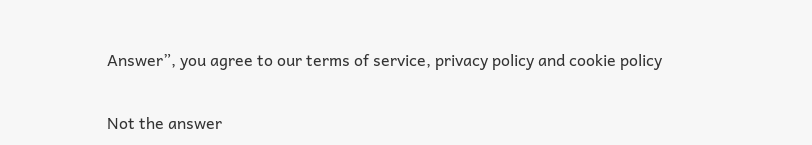Answer”, you agree to our terms of service, privacy policy and cookie policy

Not the answer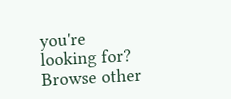you're looking for? Browse other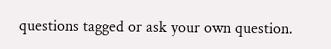questions tagged or ask your own question.